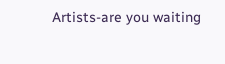Artists-are you waiting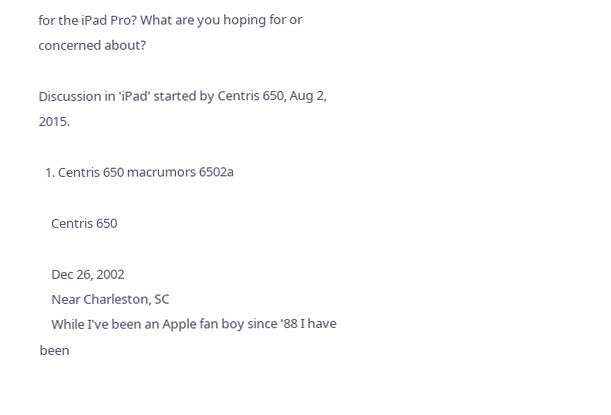for the iPad Pro? What are you hoping for or concerned about?

Discussion in 'iPad' started by Centris 650, Aug 2, 2015.

  1. Centris 650 macrumors 6502a

    Centris 650

    Dec 26, 2002
    Near Charleston, SC
    While I've been an Apple fan boy since '88 I have been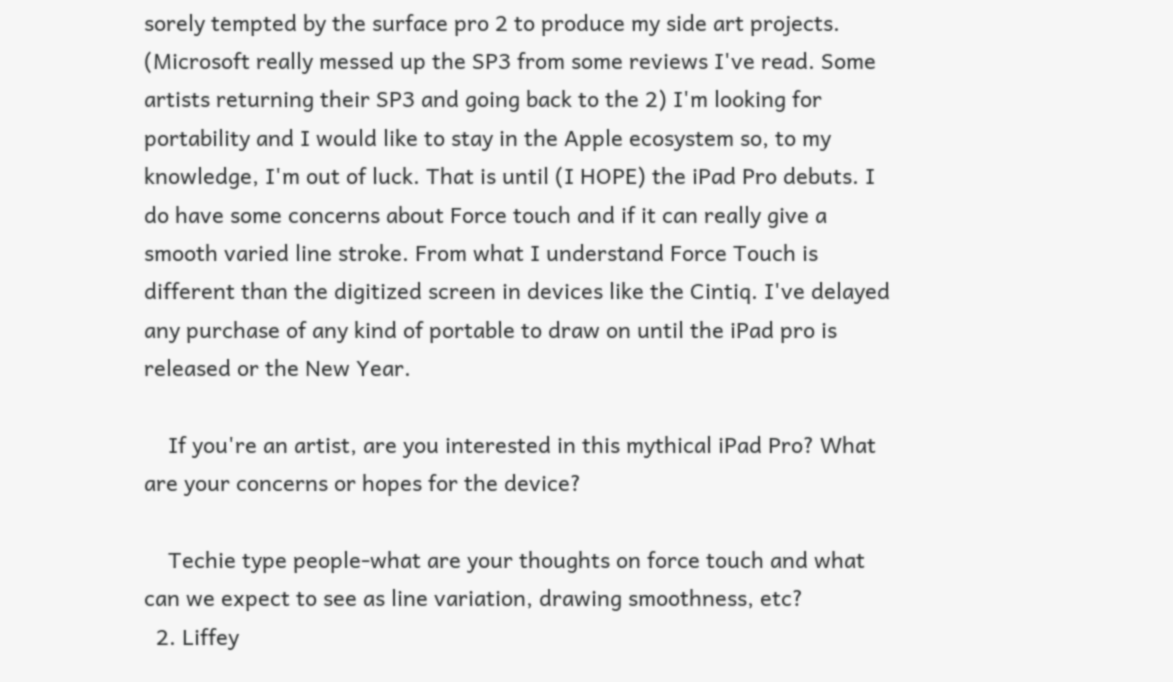sorely tempted by the surface pro 2 to produce my side art projects. (Microsoft really messed up the SP3 from some reviews I've read. Some artists returning their SP3 and going back to the 2) I'm looking for portability and I would like to stay in the Apple ecosystem so, to my knowledge, I'm out of luck. That is until (I HOPE) the iPad Pro debuts. I do have some concerns about Force touch and if it can really give a smooth varied line stroke. From what I understand Force Touch is different than the digitized screen in devices like the Cintiq. I've delayed any purchase of any kind of portable to draw on until the iPad pro is released or the New Year.

    If you're an artist, are you interested in this mythical iPad Pro? What are your concerns or hopes for the device?

    Techie type people-what are your thoughts on force touch and what can we expect to see as line variation, drawing smoothness, etc?
  2. Liffey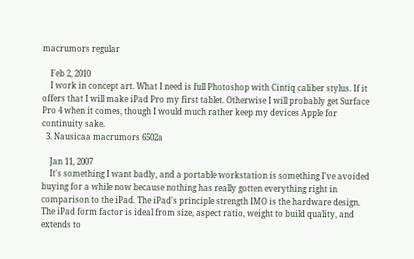macrumors regular

    Feb 2, 2010
    I work in concept art. What I need is full Photoshop with Cintiq caliber stylus. If it offers that I will make iPad Pro my first tablet. Otherwise I will probably get Surface Pro 4 when it comes, though I would much rather keep my devices Apple for continuity sake.
  3. Nausicaa macrumors 6502a

    Jan 11, 2007
    It's something I want badly, and a portable workstation is something I've avoided buying for a while now because nothing has really gotten everything right in comparison to the iPad. The iPad's principle strength IMO is the hardware design. The iPad form factor is ideal from size, aspect ratio, weight to build quality, and extends to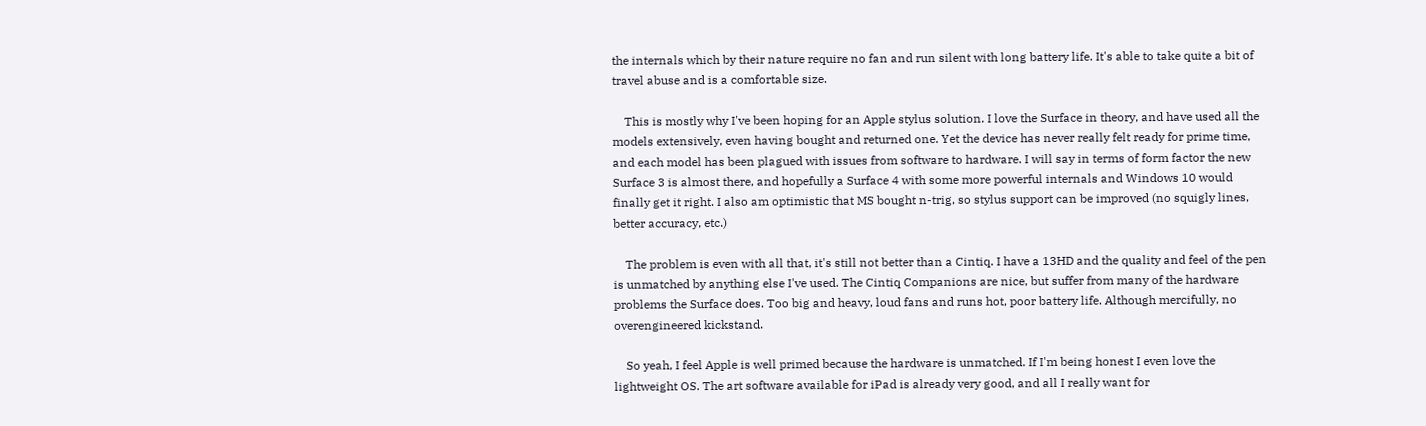the internals which by their nature require no fan and run silent with long battery life. It's able to take quite a bit of travel abuse and is a comfortable size.

    This is mostly why I've been hoping for an Apple stylus solution. I love the Surface in theory, and have used all the models extensively, even having bought and returned one. Yet the device has never really felt ready for prime time, and each model has been plagued with issues from software to hardware. I will say in terms of form factor the new Surface 3 is almost there, and hopefully a Surface 4 with some more powerful internals and Windows 10 would finally get it right. I also am optimistic that MS bought n-trig, so stylus support can be improved (no squigly lines, better accuracy, etc.)

    The problem is even with all that, it's still not better than a Cintiq. I have a 13HD and the quality and feel of the pen is unmatched by anything else I've used. The Cintiq Companions are nice, but suffer from many of the hardware problems the Surface does. Too big and heavy, loud fans and runs hot, poor battery life. Although mercifully, no overengineered kickstand.

    So yeah, I feel Apple is well primed because the hardware is unmatched. If I'm being honest I even love the lightweight OS. The art software available for iPad is already very good, and all I really want for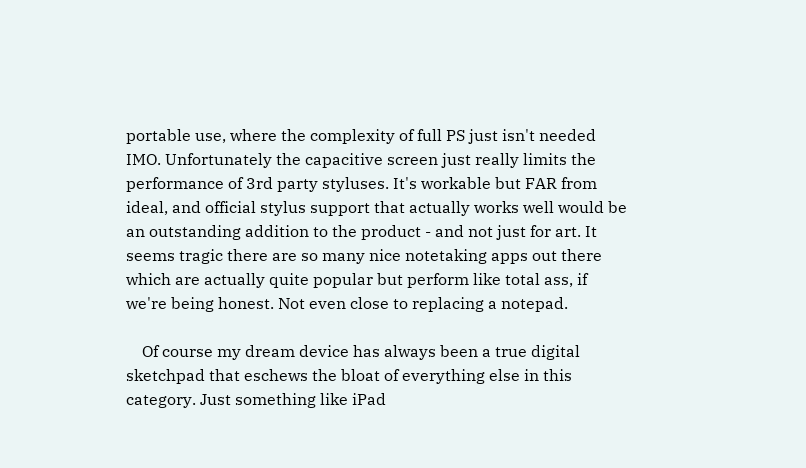portable use, where the complexity of full PS just isn't needed IMO. Unfortunately the capacitive screen just really limits the performance of 3rd party styluses. It's workable but FAR from ideal, and official stylus support that actually works well would be an outstanding addition to the product - and not just for art. It seems tragic there are so many nice notetaking apps out there which are actually quite popular but perform like total ass, if we're being honest. Not even close to replacing a notepad.

    Of course my dream device has always been a true digital sketchpad that eschews the bloat of everything else in this category. Just something like iPad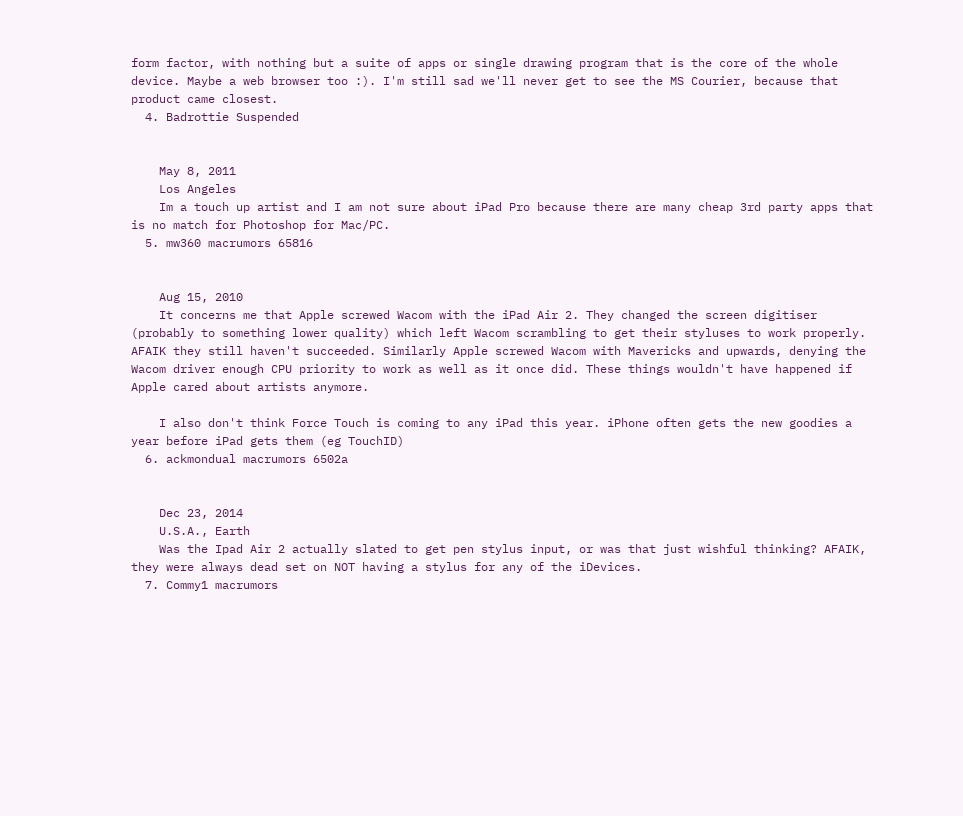form factor, with nothing but a suite of apps or single drawing program that is the core of the whole device. Maybe a web browser too :). I'm still sad we'll never get to see the MS Courier, because that product came closest.
  4. Badrottie Suspended


    May 8, 2011
    Los Angeles
    Im a touch up artist and I am not sure about iPad Pro because there are many cheap 3rd party apps that is no match for Photoshop for Mac/PC.
  5. mw360 macrumors 65816


    Aug 15, 2010
    It concerns me that Apple screwed Wacom with the iPad Air 2. They changed the screen digitiser (probably to something lower quality) which left Wacom scrambling to get their styluses to work properly. AFAIK they still haven't succeeded. Similarly Apple screwed Wacom with Mavericks and upwards, denying the Wacom driver enough CPU priority to work as well as it once did. These things wouldn't have happened if Apple cared about artists anymore.

    I also don't think Force Touch is coming to any iPad this year. iPhone often gets the new goodies a year before iPad gets them (eg TouchID)
  6. ackmondual macrumors 6502a


    Dec 23, 2014
    U.S.A., Earth
    Was the Ipad Air 2 actually slated to get pen stylus input, or was that just wishful thinking? AFAIK, they were always dead set on NOT having a stylus for any of the iDevices.
  7. Commy1 macrumors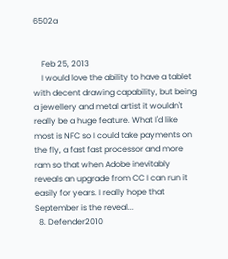6502a


    Feb 25, 2013
    I would love the ability to have a tablet with decent drawing capability, but being a jewellery and metal artist it wouldn't really be a huge feature. What I'd like most is NFC so I could take payments on the fly, a fast fast processor and more ram so that when Adobe inevitably reveals an upgrade from CC I can run it easily for years. I really hope that September is the reveal...
  8. Defender2010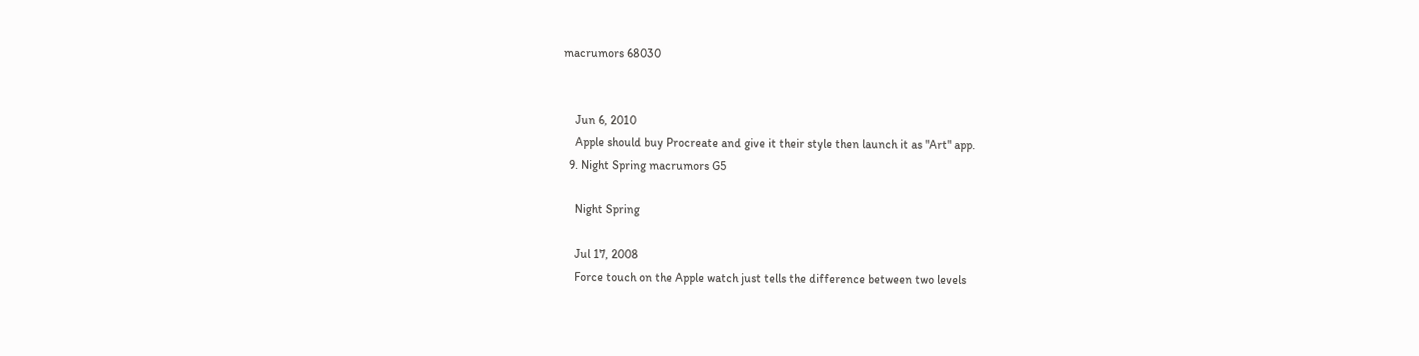macrumors 68030


    Jun 6, 2010
    Apple should buy Procreate and give it their style then launch it as "Art" app.
  9. Night Spring macrumors G5

    Night Spring

    Jul 17, 2008
    Force touch on the Apple watch just tells the difference between two levels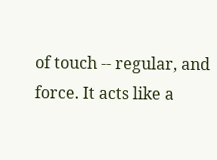of touch -- regular, and force. It acts like a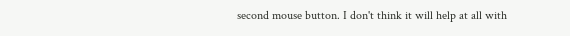second mouse button. I don't think it will help at all with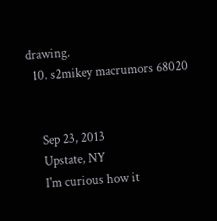drawing.
  10. s2mikey macrumors 68020


    Sep 23, 2013
    Upstate, NY
    I'm curious how it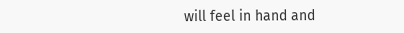will feel in hand and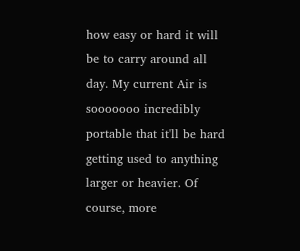how easy or hard it will be to carry around all day. My current Air is sooooooo incredibly portable that it'll be hard getting used to anything larger or heavier. Of course, more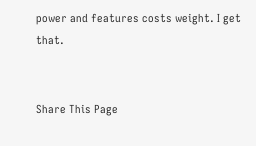power and features costs weight. I get that.


Share This Page